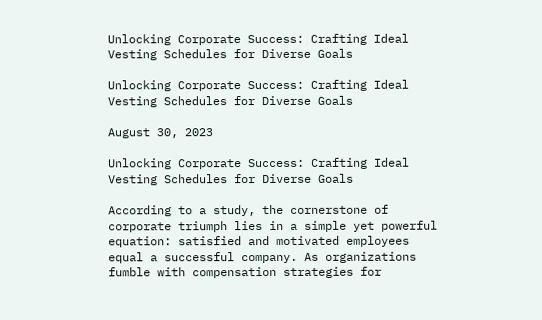Unlocking Corporate Success: Crafting Ideal Vesting Schedules for Diverse Goals

Unlocking Corporate Success: Crafting Ideal Vesting Schedules for Diverse Goals

August 30, 2023

Unlocking Corporate Success: Crafting Ideal Vesting Schedules for Diverse Goals

According to a study, the cornerstone of corporate triumph lies in a simple yet powerful equation: satisfied and motivated employees equal a successful company. As organizations fumble with compensation strategies for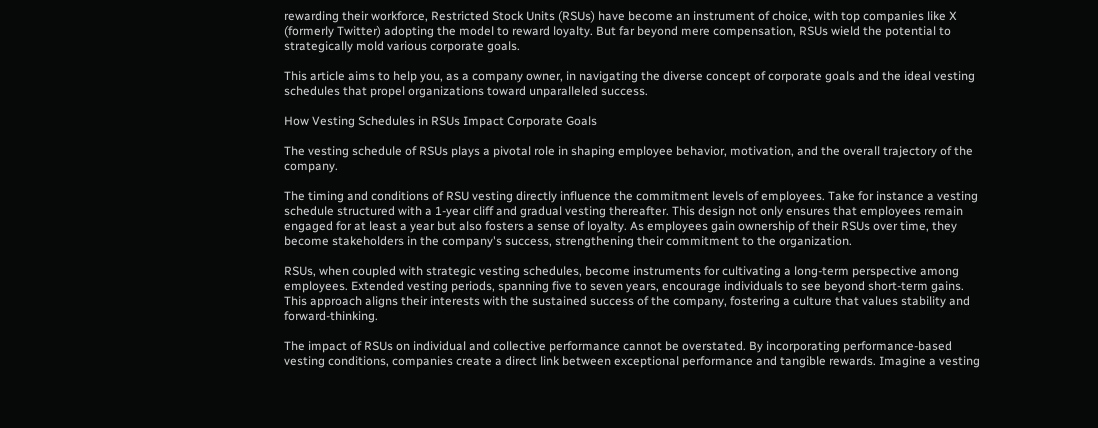rewarding their workforce, Restricted Stock Units (RSUs) have become an instrument of choice, with top companies like X (formerly Twitter) adopting the model to reward loyalty. But far beyond mere compensation, RSUs wield the potential to strategically mold various corporate goals.

This article aims to help you, as a company owner, in navigating the diverse concept of corporate goals and the ideal vesting schedules that propel organizations toward unparalleled success.

How Vesting Schedules in RSUs Impact Corporate Goals

The vesting schedule of RSUs plays a pivotal role in shaping employee behavior, motivation, and the overall trajectory of the company.

The timing and conditions of RSU vesting directly influence the commitment levels of employees. Take for instance a vesting schedule structured with a 1-year cliff and gradual vesting thereafter. This design not only ensures that employees remain engaged for at least a year but also fosters a sense of loyalty. As employees gain ownership of their RSUs over time, they become stakeholders in the company's success, strengthening their commitment to the organization.

RSUs, when coupled with strategic vesting schedules, become instruments for cultivating a long-term perspective among employees. Extended vesting periods, spanning five to seven years, encourage individuals to see beyond short-term gains. This approach aligns their interests with the sustained success of the company, fostering a culture that values stability and forward-thinking.

The impact of RSUs on individual and collective performance cannot be overstated. By incorporating performance-based vesting conditions, companies create a direct link between exceptional performance and tangible rewards. Imagine a vesting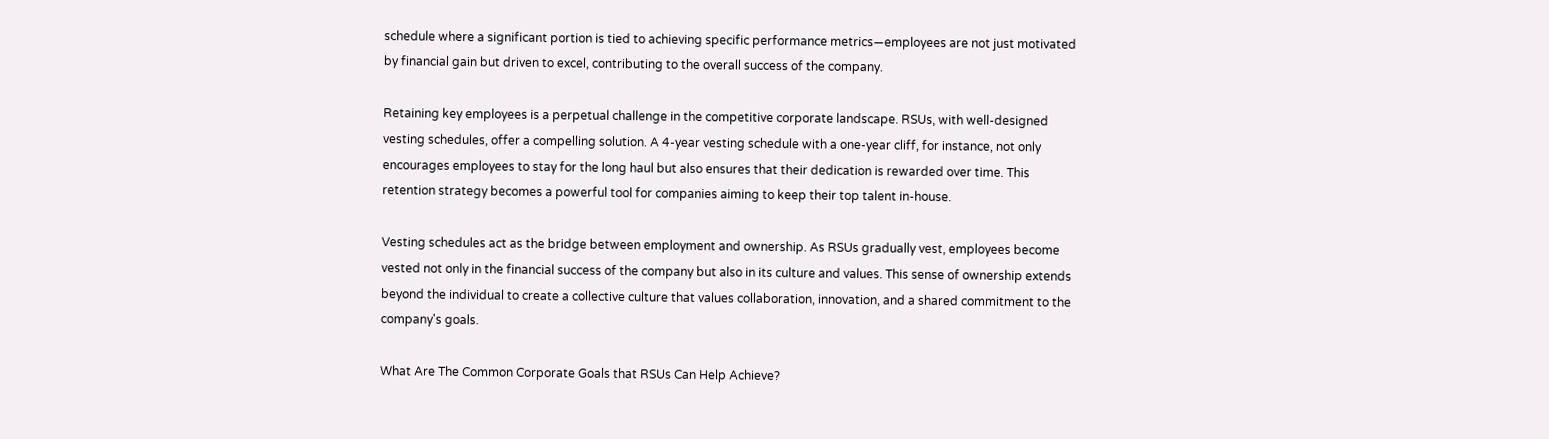schedule where a significant portion is tied to achieving specific performance metrics—employees are not just motivated by financial gain but driven to excel, contributing to the overall success of the company.

Retaining key employees is a perpetual challenge in the competitive corporate landscape. RSUs, with well-designed vesting schedules, offer a compelling solution. A 4-year vesting schedule with a one-year cliff, for instance, not only encourages employees to stay for the long haul but also ensures that their dedication is rewarded over time. This retention strategy becomes a powerful tool for companies aiming to keep their top talent in-house.

Vesting schedules act as the bridge between employment and ownership. As RSUs gradually vest, employees become vested not only in the financial success of the company but also in its culture and values. This sense of ownership extends beyond the individual to create a collective culture that values collaboration, innovation, and a shared commitment to the company's goals.

What Are The Common Corporate Goals that RSUs Can Help Achieve?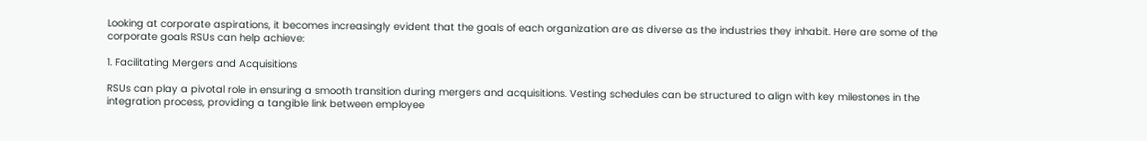Looking at corporate aspirations, it becomes increasingly evident that the goals of each organization are as diverse as the industries they inhabit. Here are some of the corporate goals RSUs can help achieve:

1. Facilitating Mergers and Acquisitions

RSUs can play a pivotal role in ensuring a smooth transition during mergers and acquisitions. Vesting schedules can be structured to align with key milestones in the integration process, providing a tangible link between employee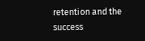retention and the success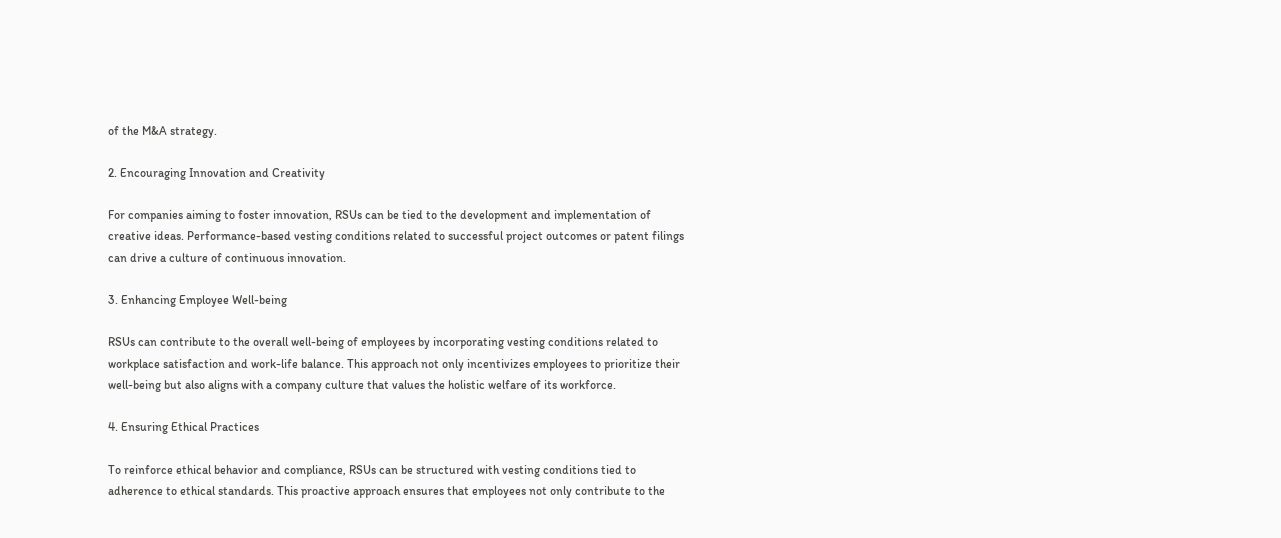of the M&A strategy.

2. Encouraging Innovation and Creativity

For companies aiming to foster innovation, RSUs can be tied to the development and implementation of creative ideas. Performance-based vesting conditions related to successful project outcomes or patent filings can drive a culture of continuous innovation.

3. Enhancing Employee Well-being

RSUs can contribute to the overall well-being of employees by incorporating vesting conditions related to workplace satisfaction and work-life balance. This approach not only incentivizes employees to prioritize their well-being but also aligns with a company culture that values the holistic welfare of its workforce.

4. Ensuring Ethical Practices

To reinforce ethical behavior and compliance, RSUs can be structured with vesting conditions tied to adherence to ethical standards. This proactive approach ensures that employees not only contribute to the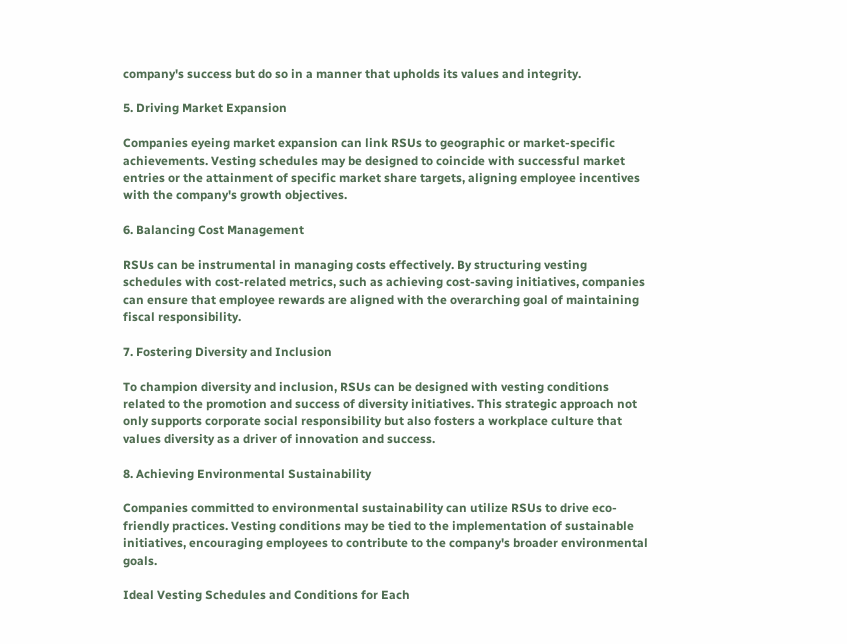company's success but do so in a manner that upholds its values and integrity.

5. Driving Market Expansion

Companies eyeing market expansion can link RSUs to geographic or market-specific achievements. Vesting schedules may be designed to coincide with successful market entries or the attainment of specific market share targets, aligning employee incentives with the company's growth objectives.

6. Balancing Cost Management

RSUs can be instrumental in managing costs effectively. By structuring vesting schedules with cost-related metrics, such as achieving cost-saving initiatives, companies can ensure that employee rewards are aligned with the overarching goal of maintaining fiscal responsibility.

7. Fostering Diversity and Inclusion

To champion diversity and inclusion, RSUs can be designed with vesting conditions related to the promotion and success of diversity initiatives. This strategic approach not only supports corporate social responsibility but also fosters a workplace culture that values diversity as a driver of innovation and success.

8. Achieving Environmental Sustainability

Companies committed to environmental sustainability can utilize RSUs to drive eco-friendly practices. Vesting conditions may be tied to the implementation of sustainable initiatives, encouraging employees to contribute to the company's broader environmental goals.

Ideal Vesting Schedules and Conditions for Each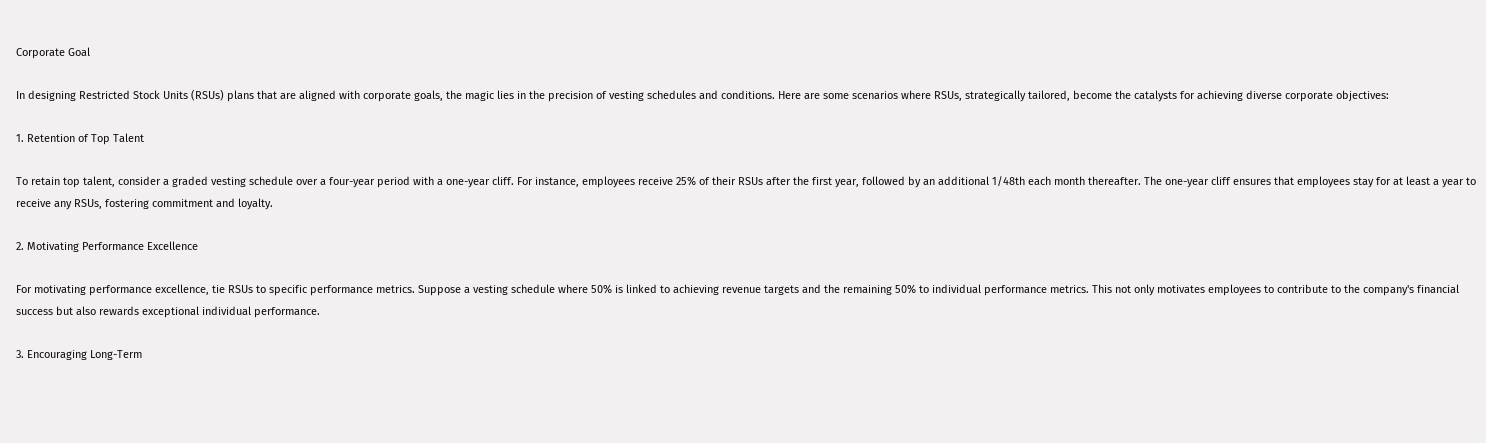Corporate Goal

In designing Restricted Stock Units (RSUs) plans that are aligned with corporate goals, the magic lies in the precision of vesting schedules and conditions. Here are some scenarios where RSUs, strategically tailored, become the catalysts for achieving diverse corporate objectives:

1. Retention of Top Talent

To retain top talent, consider a graded vesting schedule over a four-year period with a one-year cliff. For instance, employees receive 25% of their RSUs after the first year, followed by an additional 1/48th each month thereafter. The one-year cliff ensures that employees stay for at least a year to receive any RSUs, fostering commitment and loyalty.

2. Motivating Performance Excellence

For motivating performance excellence, tie RSUs to specific performance metrics. Suppose a vesting schedule where 50% is linked to achieving revenue targets and the remaining 50% to individual performance metrics. This not only motivates employees to contribute to the company's financial success but also rewards exceptional individual performance.

3. Encouraging Long-Term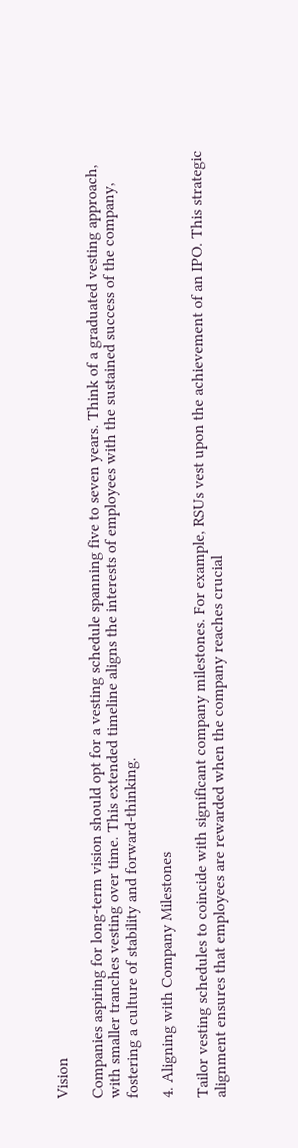Vision

Companies aspiring for long-term vision should opt for a vesting schedule spanning five to seven years. Think of a graduated vesting approach, with smaller tranches vesting over time. This extended timeline aligns the interests of employees with the sustained success of the company, fostering a culture of stability and forward-thinking.

4. Aligning with Company Milestones

Tailor vesting schedules to coincide with significant company milestones. For example, RSUs vest upon the achievement of an IPO. This strategic alignment ensures that employees are rewarded when the company reaches crucial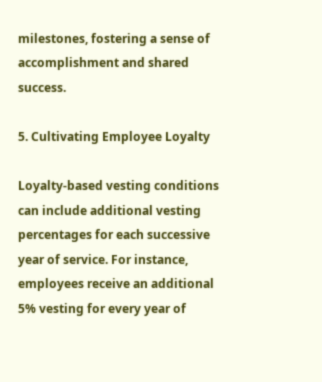milestones, fostering a sense of accomplishment and shared success.

5. Cultivating Employee Loyalty

Loyalty-based vesting conditions can include additional vesting percentages for each successive year of service. For instance, employees receive an additional 5% vesting for every year of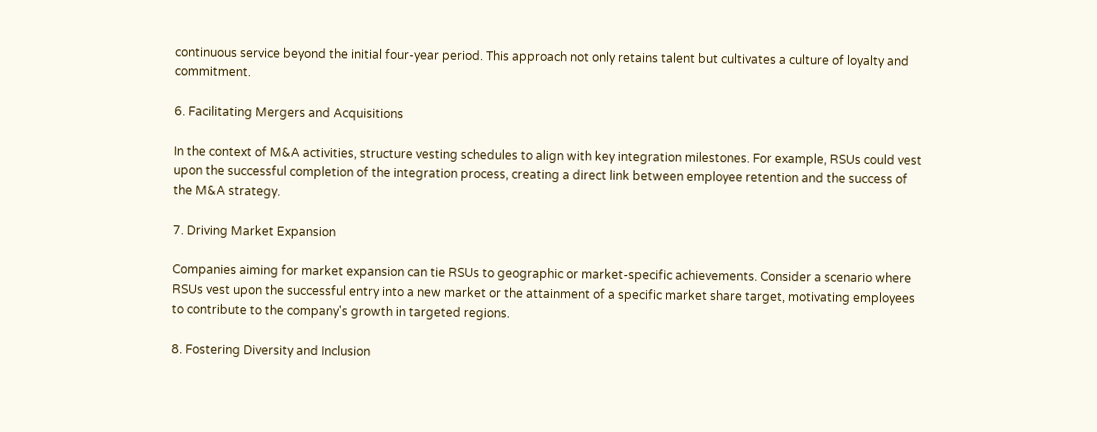continuous service beyond the initial four-year period. This approach not only retains talent but cultivates a culture of loyalty and commitment.

6. Facilitating Mergers and Acquisitions

In the context of M&A activities, structure vesting schedules to align with key integration milestones. For example, RSUs could vest upon the successful completion of the integration process, creating a direct link between employee retention and the success of the M&A strategy.

7. Driving Market Expansion

Companies aiming for market expansion can tie RSUs to geographic or market-specific achievements. Consider a scenario where RSUs vest upon the successful entry into a new market or the attainment of a specific market share target, motivating employees to contribute to the company's growth in targeted regions.

8. Fostering Diversity and Inclusion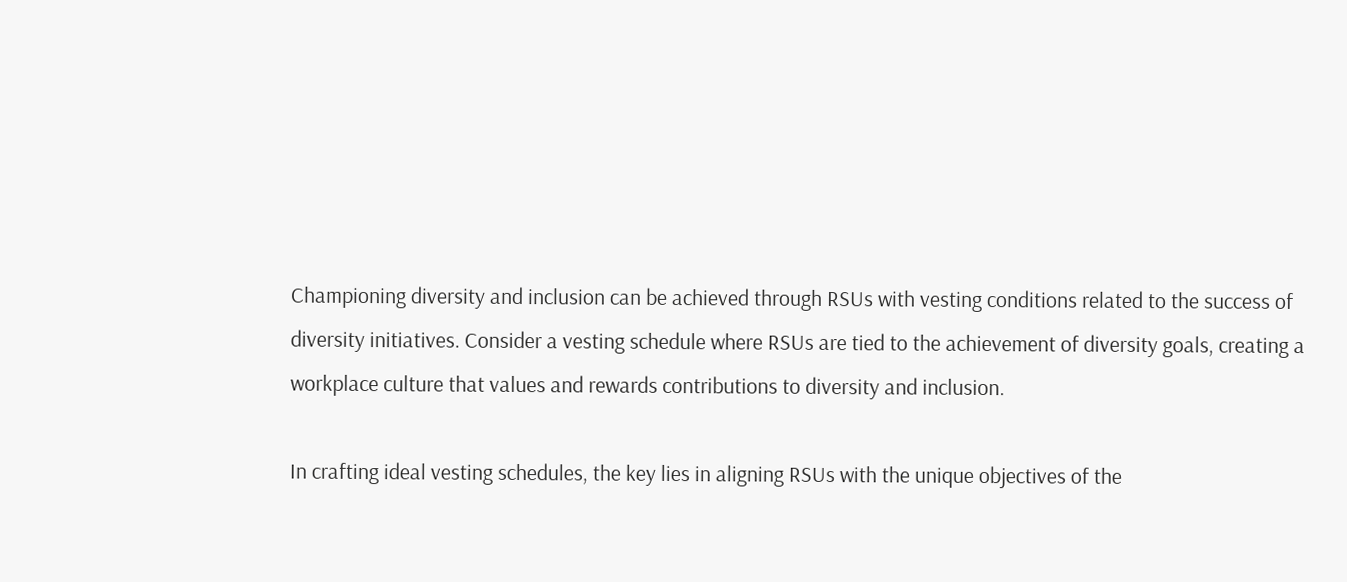Championing diversity and inclusion can be achieved through RSUs with vesting conditions related to the success of diversity initiatives. Consider a vesting schedule where RSUs are tied to the achievement of diversity goals, creating a workplace culture that values and rewards contributions to diversity and inclusion.

In crafting ideal vesting schedules, the key lies in aligning RSUs with the unique objectives of the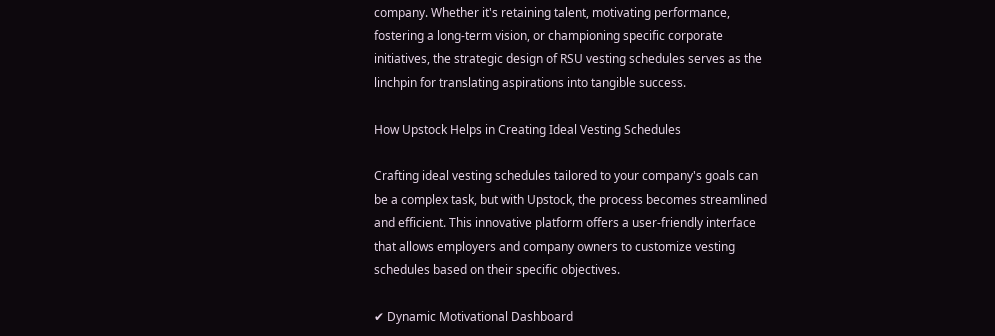company. Whether it's retaining talent, motivating performance, fostering a long-term vision, or championing specific corporate initiatives, the strategic design of RSU vesting schedules serves as the linchpin for translating aspirations into tangible success.

How Upstock Helps in Creating Ideal Vesting Schedules

Crafting ideal vesting schedules tailored to your company's goals can be a complex task, but with Upstock, the process becomes streamlined and efficient. This innovative platform offers a user-friendly interface that allows employers and company owners to customize vesting schedules based on their specific objectives.

✔ Dynamic Motivational Dashboard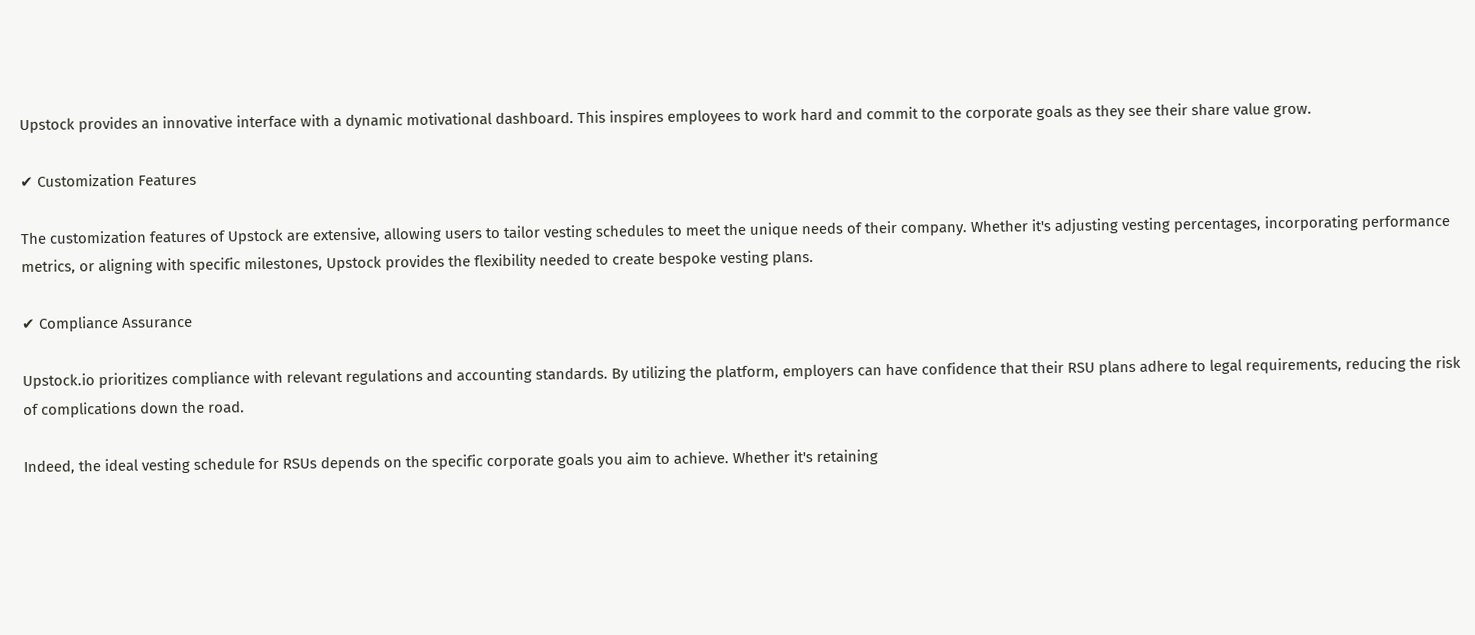Upstock provides an innovative interface with a dynamic motivational dashboard. This inspires employees to work hard and commit to the corporate goals as they see their share value grow.

✔ Customization Features

The customization features of Upstock are extensive, allowing users to tailor vesting schedules to meet the unique needs of their company. Whether it's adjusting vesting percentages, incorporating performance metrics, or aligning with specific milestones, Upstock provides the flexibility needed to create bespoke vesting plans.

✔ Compliance Assurance

Upstock.io prioritizes compliance with relevant regulations and accounting standards. By utilizing the platform, employers can have confidence that their RSU plans adhere to legal requirements, reducing the risk of complications down the road.

Indeed, the ideal vesting schedule for RSUs depends on the specific corporate goals you aim to achieve. Whether it's retaining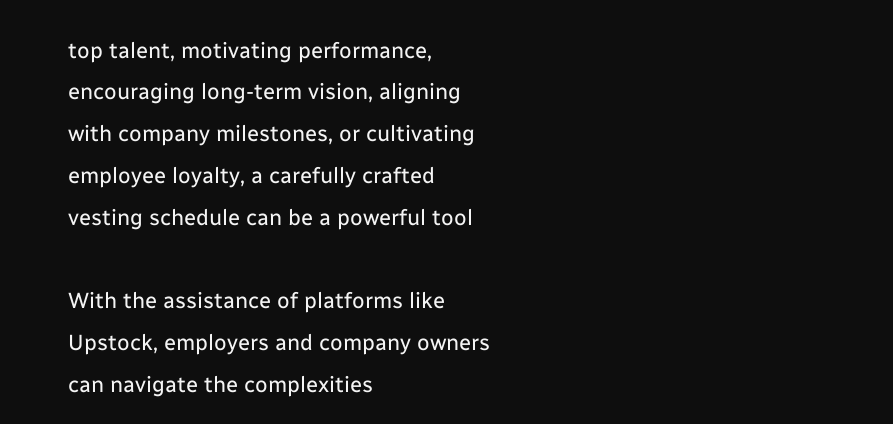top talent, motivating performance, encouraging long-term vision, aligning with company milestones, or cultivating employee loyalty, a carefully crafted vesting schedule can be a powerful tool

With the assistance of platforms like Upstock, employers and company owners can navigate the complexities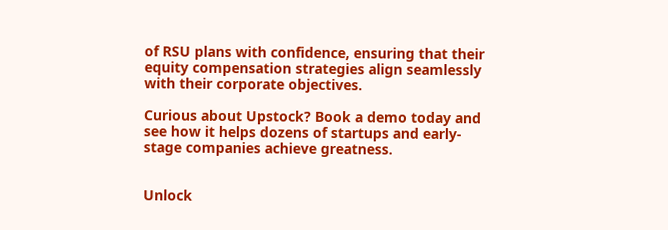of RSU plans with confidence, ensuring that their equity compensation strategies align seamlessly with their corporate objectives.

Curious about Upstock? Book a demo today and see how it helps dozens of startups and early-stage companies achieve greatness.


Unlock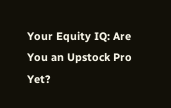Your Equity IQ: Are You an Upstock Pro Yet?